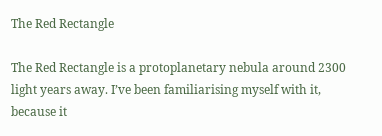The Red Rectangle

The Red Rectangle is a protoplanetary nebula around 2300 light years away. I’ve been familiarising myself with it, because it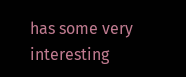has some very interesting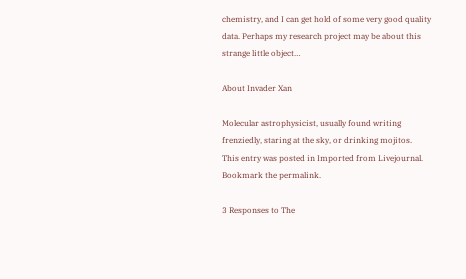chemistry, and I can get hold of some very good quality data. Perhaps my research project may be about this strange little object…

About Invader Xan

Molecular astrophysicist, usually found writing frenziedly, staring at the sky, or drinking mojitos.
This entry was posted in Imported from Livejournal. Bookmark the permalink.

3 Responses to The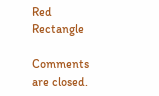Red Rectangle

Comments are closed.